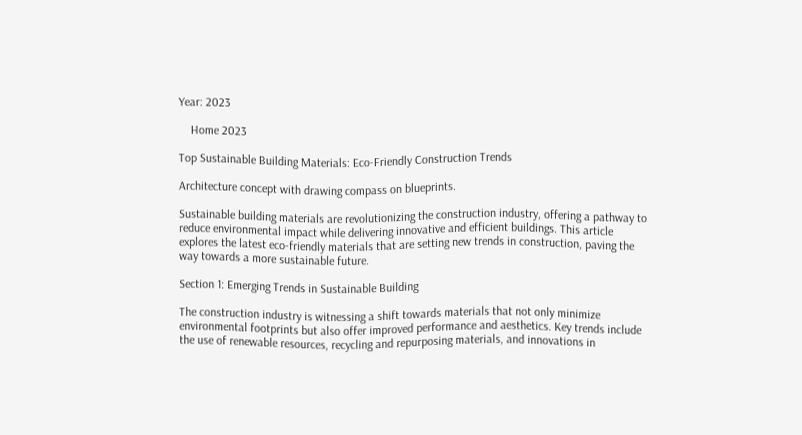Year: 2023

    Home 2023

Top Sustainable Building Materials: Eco-Friendly Construction Trends

Architecture concept with drawing compass on blueprints.

Sustainable building materials are revolutionizing the construction industry, offering a pathway to reduce environmental impact while delivering innovative and efficient buildings. This article explores the latest eco-friendly materials that are setting new trends in construction, paving the way towards a more sustainable future.

Section 1: Emerging Trends in Sustainable Building

The construction industry is witnessing a shift towards materials that not only minimize environmental footprints but also offer improved performance and aesthetics. Key trends include the use of renewable resources, recycling and repurposing materials, and innovations in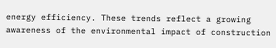energy efficiency. These trends reflect a growing awareness of the environmental impact of construction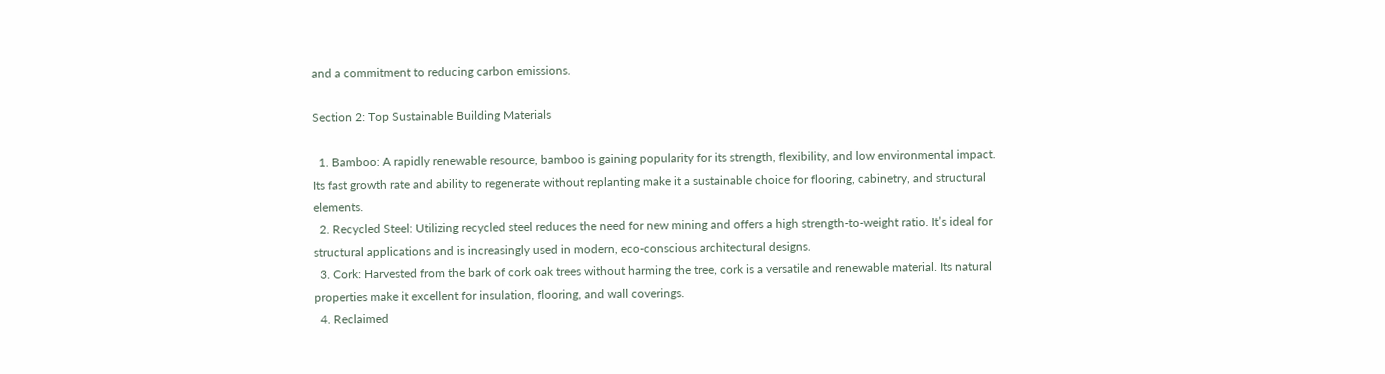and a commitment to reducing carbon emissions.

Section 2: Top Sustainable Building Materials

  1. Bamboo: A rapidly renewable resource, bamboo is gaining popularity for its strength, flexibility, and low environmental impact. Its fast growth rate and ability to regenerate without replanting make it a sustainable choice for flooring, cabinetry, and structural elements.
  2. Recycled Steel: Utilizing recycled steel reduces the need for new mining and offers a high strength-to-weight ratio. It’s ideal for structural applications and is increasingly used in modern, eco-conscious architectural designs.
  3. Cork: Harvested from the bark of cork oak trees without harming the tree, cork is a versatile and renewable material. Its natural properties make it excellent for insulation, flooring, and wall coverings.
  4. Reclaimed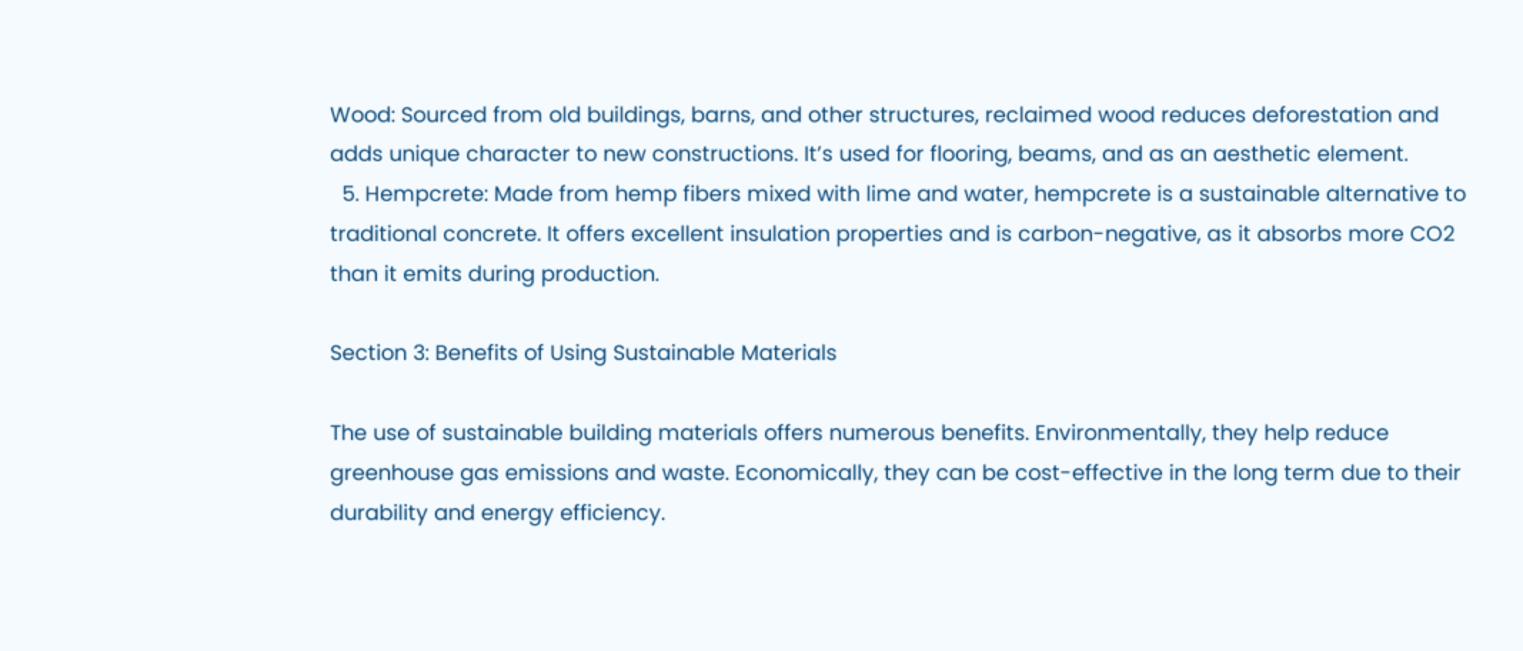Wood: Sourced from old buildings, barns, and other structures, reclaimed wood reduces deforestation and adds unique character to new constructions. It’s used for flooring, beams, and as an aesthetic element.
  5. Hempcrete: Made from hemp fibers mixed with lime and water, hempcrete is a sustainable alternative to traditional concrete. It offers excellent insulation properties and is carbon-negative, as it absorbs more CO2 than it emits during production.

Section 3: Benefits of Using Sustainable Materials

The use of sustainable building materials offers numerous benefits. Environmentally, they help reduce greenhouse gas emissions and waste. Economically, they can be cost-effective in the long term due to their durability and energy efficiency.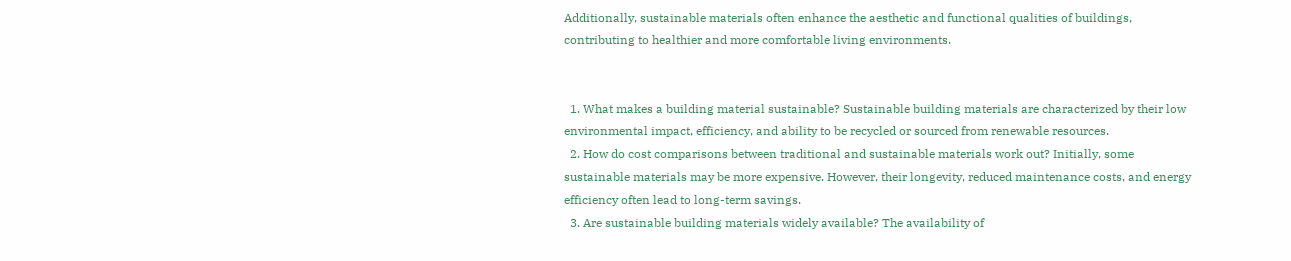Additionally, sustainable materials often enhance the aesthetic and functional qualities of buildings, contributing to healthier and more comfortable living environments.


  1. What makes a building material sustainable? Sustainable building materials are characterized by their low environmental impact, efficiency, and ability to be recycled or sourced from renewable resources.
  2. How do cost comparisons between traditional and sustainable materials work out? Initially, some sustainable materials may be more expensive. However, their longevity, reduced maintenance costs, and energy efficiency often lead to long-term savings.
  3. Are sustainable building materials widely available? The availability of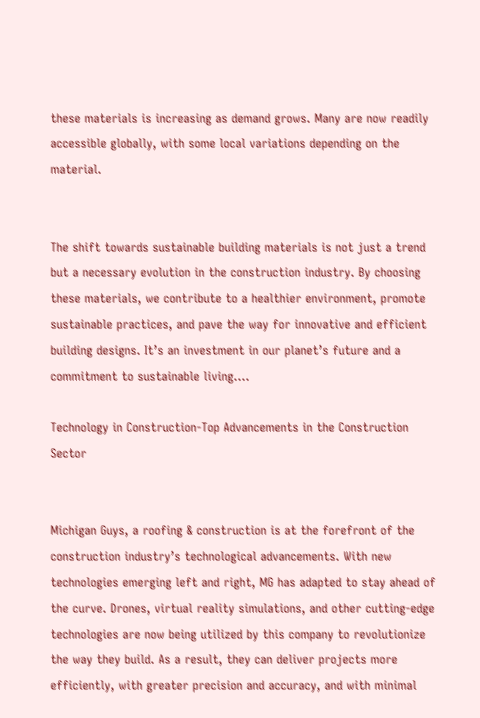these materials is increasing as demand grows. Many are now readily accessible globally, with some local variations depending on the material.


The shift towards sustainable building materials is not just a trend but a necessary evolution in the construction industry. By choosing these materials, we contribute to a healthier environment, promote sustainable practices, and pave the way for innovative and efficient building designs. It’s an investment in our planet’s future and a commitment to sustainable living.…

Technology in Construction-Top Advancements in the Construction Sector


Michigan Guys, a roofing & construction is at the forefront of the construction industry’s technological advancements. With new technologies emerging left and right, MG has adapted to stay ahead of the curve. Drones, virtual reality simulations, and other cutting-edge technologies are now being utilized by this company to revolutionize the way they build. As a result, they can deliver projects more efficiently, with greater precision and accuracy, and with minimal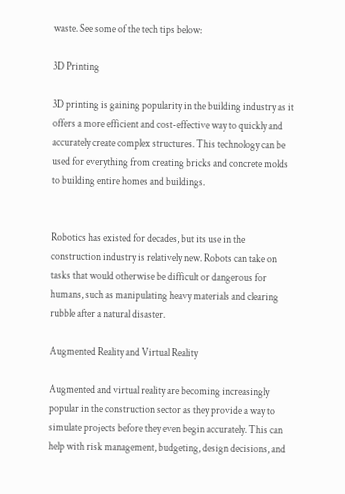waste. See some of the tech tips below:

3D Printing

3D printing is gaining popularity in the building industry as it offers a more efficient and cost-effective way to quickly and accurately create complex structures. This technology can be used for everything from creating bricks and concrete molds to building entire homes and buildings.


Robotics has existed for decades, but its use in the construction industry is relatively new. Robots can take on tasks that would otherwise be difficult or dangerous for humans, such as manipulating heavy materials and clearing rubble after a natural disaster.

Augmented Reality and Virtual Reality

Augmented and virtual reality are becoming increasingly popular in the construction sector as they provide a way to simulate projects before they even begin accurately. This can help with risk management, budgeting, design decisions, and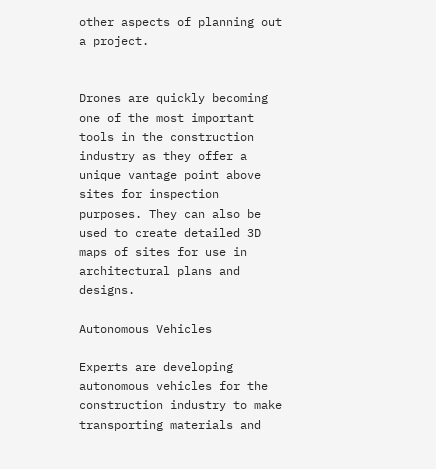other aspects of planning out a project.


Drones are quickly becoming one of the most important tools in the construction industry as they offer a unique vantage point above sites for inspection purposes. They can also be used to create detailed 3D maps of sites for use in architectural plans and designs.

Autonomous Vehicles

Experts are developing autonomous vehicles for the construction industry to make transporting materials and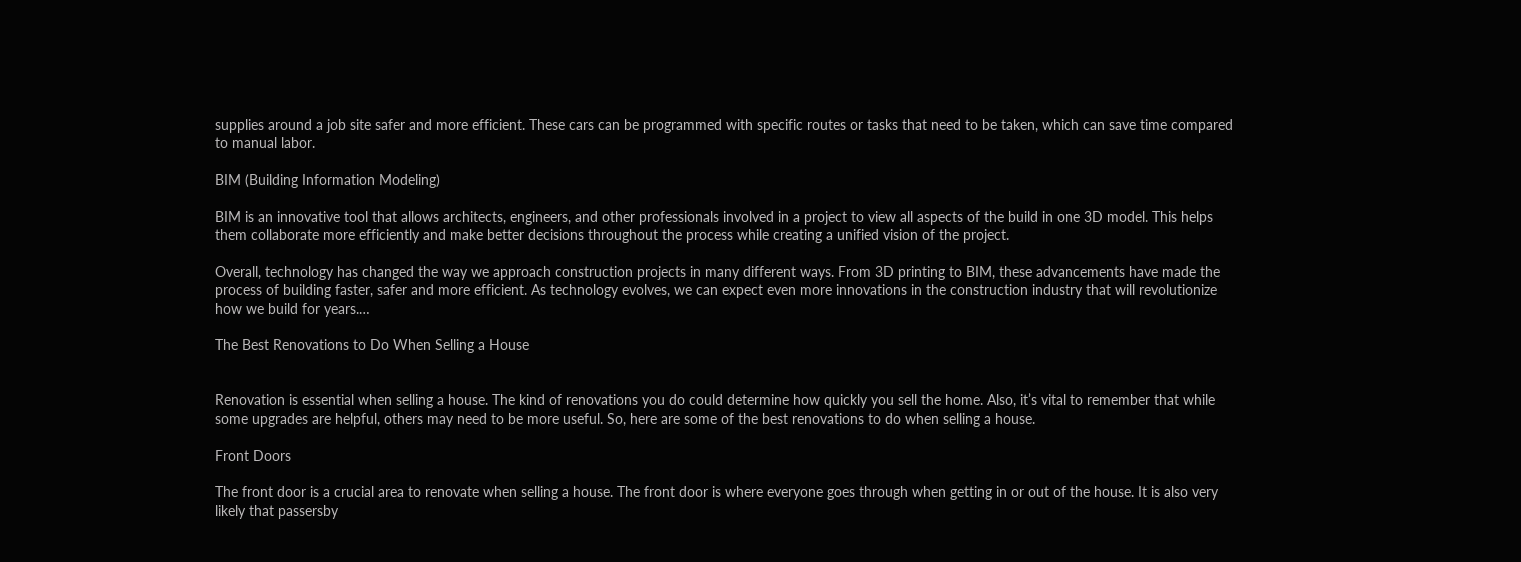supplies around a job site safer and more efficient. These cars can be programmed with specific routes or tasks that need to be taken, which can save time compared to manual labor.

BIM (Building Information Modeling)

BIM is an innovative tool that allows architects, engineers, and other professionals involved in a project to view all aspects of the build in one 3D model. This helps them collaborate more efficiently and make better decisions throughout the process while creating a unified vision of the project.

Overall, technology has changed the way we approach construction projects in many different ways. From 3D printing to BIM, these advancements have made the process of building faster, safer and more efficient. As technology evolves, we can expect even more innovations in the construction industry that will revolutionize how we build for years.…

The Best Renovations to Do When Selling a House


Renovation is essential when selling a house. The kind of renovations you do could determine how quickly you sell the home. Also, it’s vital to remember that while some upgrades are helpful, others may need to be more useful. So, here are some of the best renovations to do when selling a house.

Front Doors

The front door is a crucial area to renovate when selling a house. The front door is where everyone goes through when getting in or out of the house. It is also very likely that passersby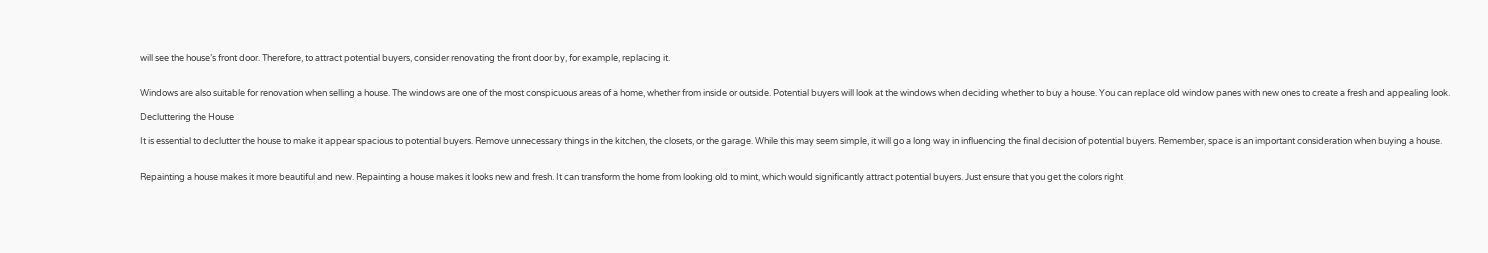will see the house’s front door. Therefore, to attract potential buyers, consider renovating the front door by, for example, replacing it.


Windows are also suitable for renovation when selling a house. The windows are one of the most conspicuous areas of a home, whether from inside or outside. Potential buyers will look at the windows when deciding whether to buy a house. You can replace old window panes with new ones to create a fresh and appealing look.

Decluttering the House

It is essential to declutter the house to make it appear spacious to potential buyers. Remove unnecessary things in the kitchen, the closets, or the garage. While this may seem simple, it will go a long way in influencing the final decision of potential buyers. Remember, space is an important consideration when buying a house.


Repainting a house makes it more beautiful and new. Repainting a house makes it looks new and fresh. It can transform the home from looking old to mint, which would significantly attract potential buyers. Just ensure that you get the colors right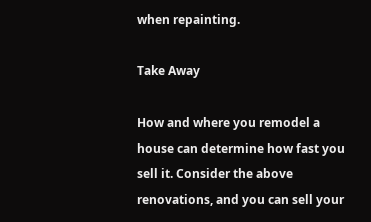when repainting.

Take Away

How and where you remodel a house can determine how fast you sell it. Consider the above renovations, and you can sell your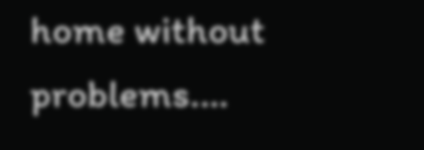home without problems.…